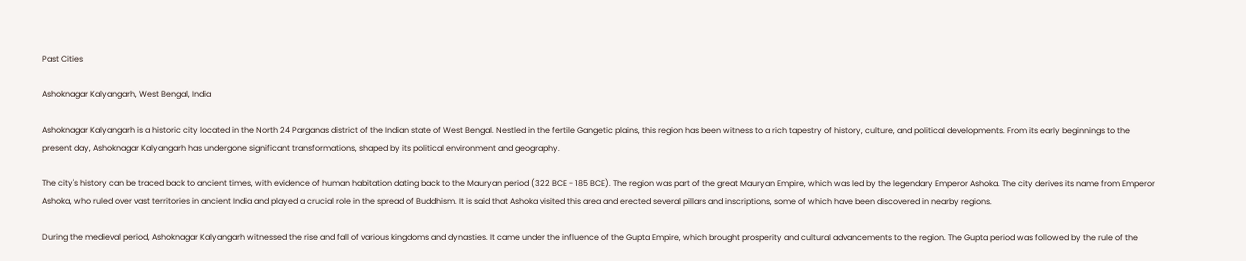Past Cities

Ashoknagar Kalyangarh, West Bengal, India

Ashoknagar Kalyangarh is a historic city located in the North 24 Parganas district of the Indian state of West Bengal. Nestled in the fertile Gangetic plains, this region has been witness to a rich tapestry of history, culture, and political developments. From its early beginnings to the present day, Ashoknagar Kalyangarh has undergone significant transformations, shaped by its political environment and geography.

The city's history can be traced back to ancient times, with evidence of human habitation dating back to the Mauryan period (322 BCE - 185 BCE). The region was part of the great Mauryan Empire, which was led by the legendary Emperor Ashoka. The city derives its name from Emperor Ashoka, who ruled over vast territories in ancient India and played a crucial role in the spread of Buddhism. It is said that Ashoka visited this area and erected several pillars and inscriptions, some of which have been discovered in nearby regions.

During the medieval period, Ashoknagar Kalyangarh witnessed the rise and fall of various kingdoms and dynasties. It came under the influence of the Gupta Empire, which brought prosperity and cultural advancements to the region. The Gupta period was followed by the rule of the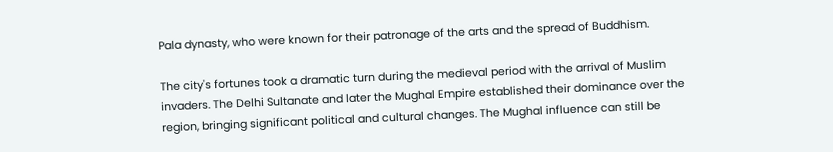Pala dynasty, who were known for their patronage of the arts and the spread of Buddhism.

The city's fortunes took a dramatic turn during the medieval period with the arrival of Muslim invaders. The Delhi Sultanate and later the Mughal Empire established their dominance over the region, bringing significant political and cultural changes. The Mughal influence can still be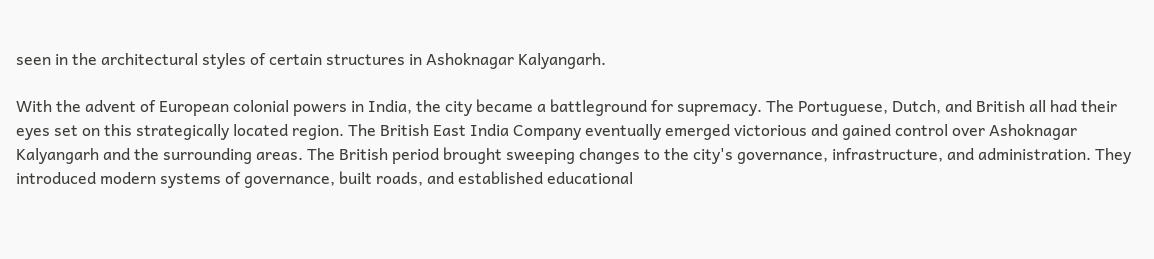seen in the architectural styles of certain structures in Ashoknagar Kalyangarh.

With the advent of European colonial powers in India, the city became a battleground for supremacy. The Portuguese, Dutch, and British all had their eyes set on this strategically located region. The British East India Company eventually emerged victorious and gained control over Ashoknagar Kalyangarh and the surrounding areas. The British period brought sweeping changes to the city's governance, infrastructure, and administration. They introduced modern systems of governance, built roads, and established educational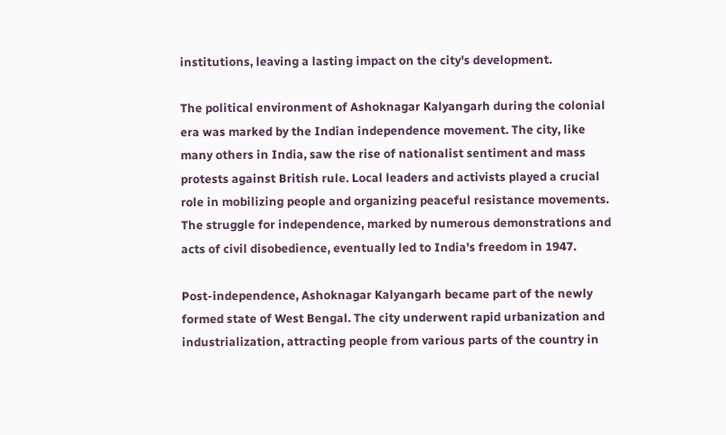institutions, leaving a lasting impact on the city's development.

The political environment of Ashoknagar Kalyangarh during the colonial era was marked by the Indian independence movement. The city, like many others in India, saw the rise of nationalist sentiment and mass protests against British rule. Local leaders and activists played a crucial role in mobilizing people and organizing peaceful resistance movements. The struggle for independence, marked by numerous demonstrations and acts of civil disobedience, eventually led to India's freedom in 1947.

Post-independence, Ashoknagar Kalyangarh became part of the newly formed state of West Bengal. The city underwent rapid urbanization and industrialization, attracting people from various parts of the country in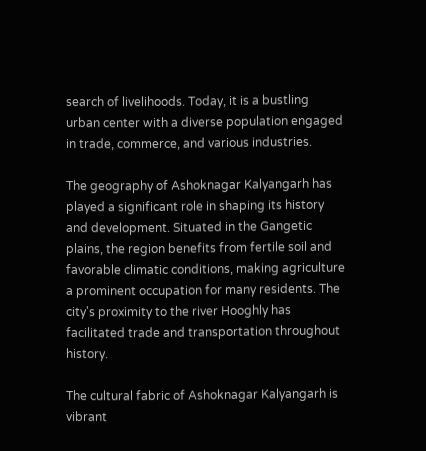search of livelihoods. Today, it is a bustling urban center with a diverse population engaged in trade, commerce, and various industries.

The geography of Ashoknagar Kalyangarh has played a significant role in shaping its history and development. Situated in the Gangetic plains, the region benefits from fertile soil and favorable climatic conditions, making agriculture a prominent occupation for many residents. The city's proximity to the river Hooghly has facilitated trade and transportation throughout history.

The cultural fabric of Ashoknagar Kalyangarh is vibrant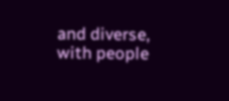and diverse, with people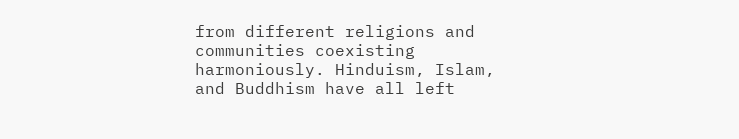from different religions and communities coexisting harmoniously. Hinduism, Islam, and Buddhism have all left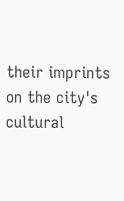their imprints on the city's cultural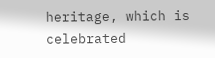heritage, which is celebrated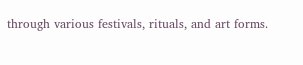through various festivals, rituals, and art forms.